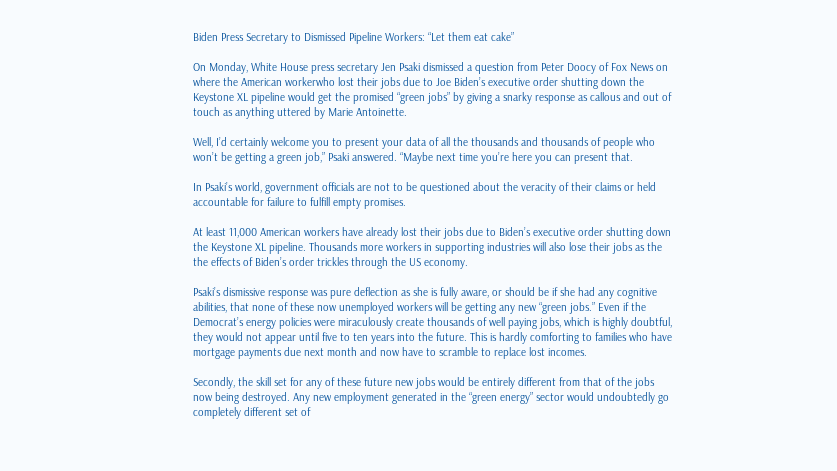Biden Press Secretary to Dismissed Pipeline Workers: “Let them eat cake”

On Monday, White House press secretary Jen Psaki dismissed a question from Peter Doocy of Fox News on where the American workerwho lost their jobs due to Joe Biden’s executive order shutting down the Keystone XL pipeline would get the promised “green jobs” by giving a snarky response as callous and out of touch as anything uttered by Marie Antoinette.

Well, I’d certainly welcome you to present your data of all the thousands and thousands of people who won’t be getting a green job,” Psaki answered. “Maybe next time you’re here you can present that.

In Psaki’s world, government officials are not to be questioned about the veracity of their claims or held accountable for failure to fulfill empty promises.

At least 11,000 American workers have already lost their jobs due to Biden’s executive order shutting down the Keystone XL pipeline. Thousands more workers in supporting industries will also lose their jobs as the the effects of Biden’s order trickles through the US economy.

Psaki’s dismissive response was pure deflection as she is fully aware, or should be if she had any cognitive abilities, that none of these now unemployed workers will be getting any new “green jobs.” Even if the Democrat’s energy policies were miraculously create thousands of well paying jobs, which is highly doubtful, they would not appear until five to ten years into the future. This is hardly comforting to families who have mortgage payments due next month and now have to scramble to replace lost incomes.

Secondly, the skill set for any of these future new jobs would be entirely different from that of the jobs now being destroyed. Any new employment generated in the “green energy” sector would undoubtedly go completely different set of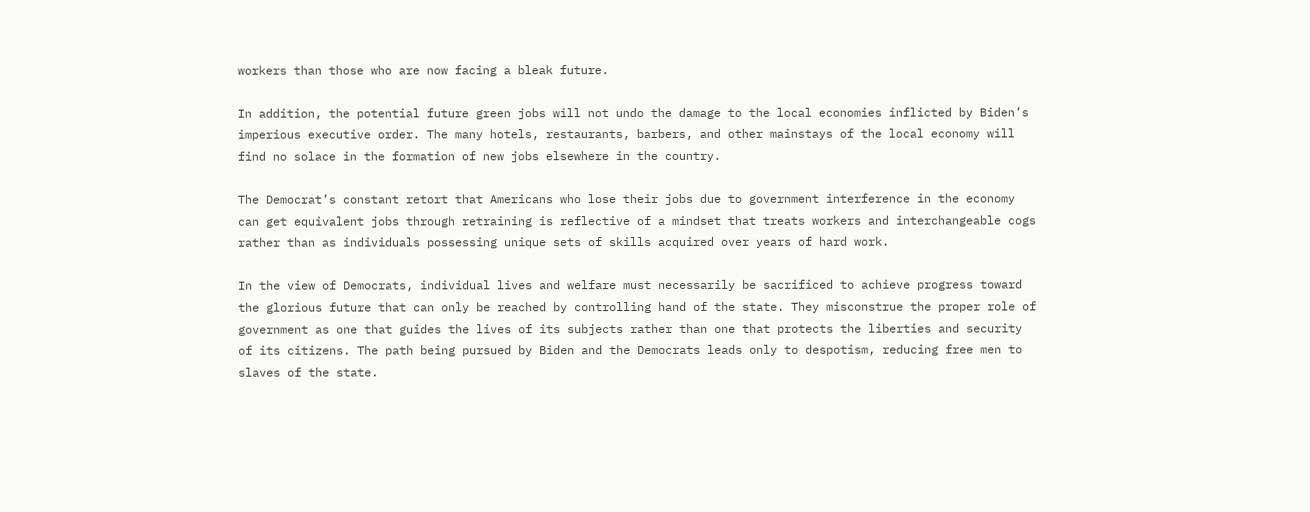workers than those who are now facing a bleak future.

In addition, the potential future green jobs will not undo the damage to the local economies inflicted by Biden’s imperious executive order. The many hotels, restaurants, barbers, and other mainstays of the local economy will find no solace in the formation of new jobs elsewhere in the country.

The Democrat’s constant retort that Americans who lose their jobs due to government interference in the economy can get equivalent jobs through retraining is reflective of a mindset that treats workers and interchangeable cogs rather than as individuals possessing unique sets of skills acquired over years of hard work.

In the view of Democrats, individual lives and welfare must necessarily be sacrificed to achieve progress toward the glorious future that can only be reached by controlling hand of the state. They misconstrue the proper role of government as one that guides the lives of its subjects rather than one that protects the liberties and security of its citizens. The path being pursued by Biden and the Democrats leads only to despotism, reducing free men to slaves of the state.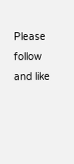Please follow and like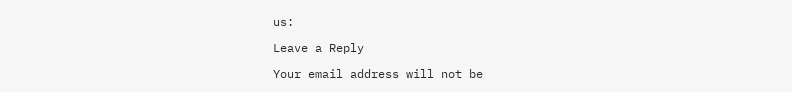us:

Leave a Reply

Your email address will not be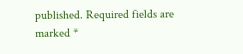published. Required fields are marked *